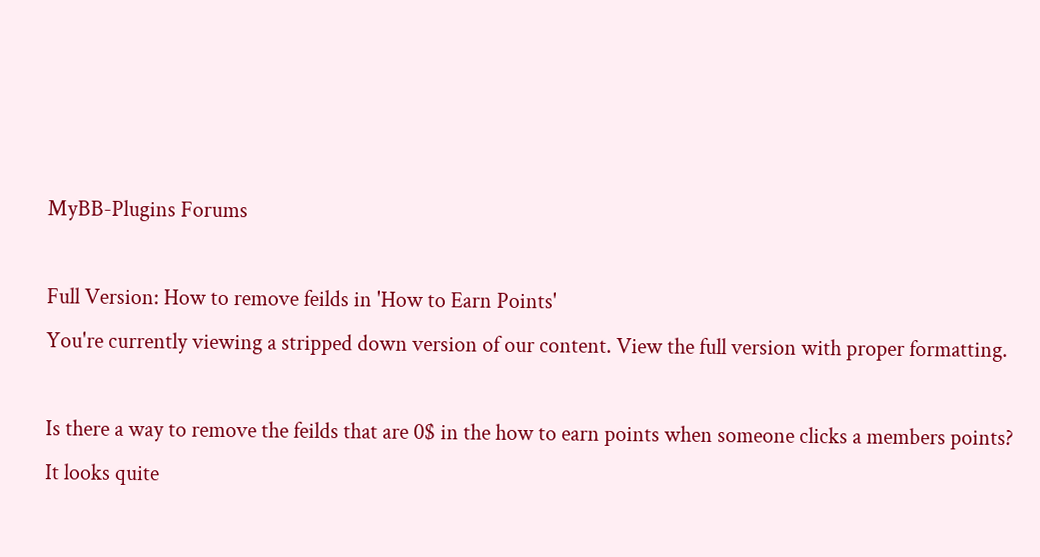MyBB-Plugins Forums

Full Version: How to remove feilds in 'How to Earn Points'
You're currently viewing a stripped down version of our content. View the full version with proper formatting.

Is there a way to remove the feilds that are 0$ in the how to earn points when someone clicks a members points? It looks quite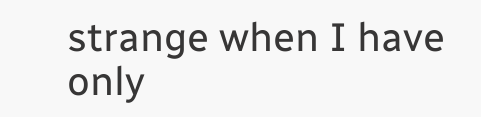strange when I have only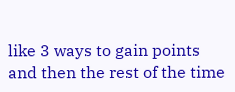like 3 ways to gain points and then the rest of the time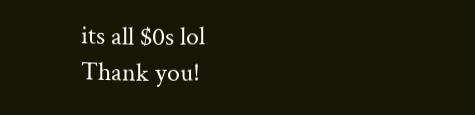its all $0s lol
Thank you!